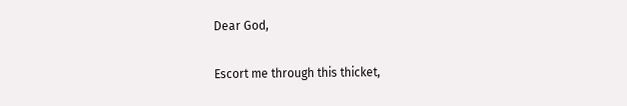Dear God,

Escort me through this thicket,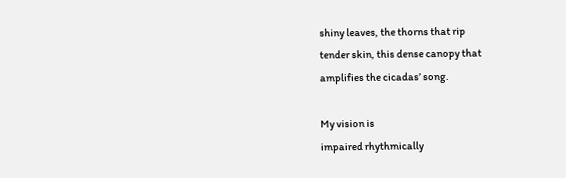shiny leaves, the thorns that rip
tender skin, this dense canopy that
amplifies the cicadas’ song.

My vision is
impaired rhythmically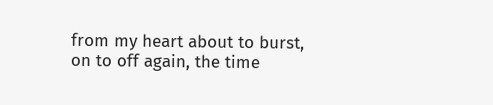from my heart about to burst,
on to off again, the time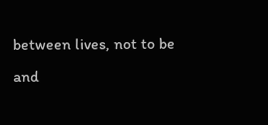between lives, not to be
and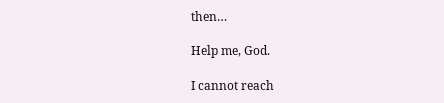then…

Help me, God.

I cannot reach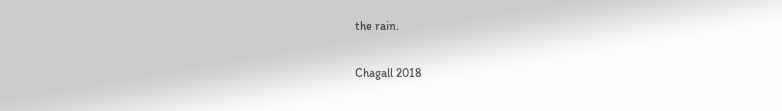the rain.

Chagall 2018